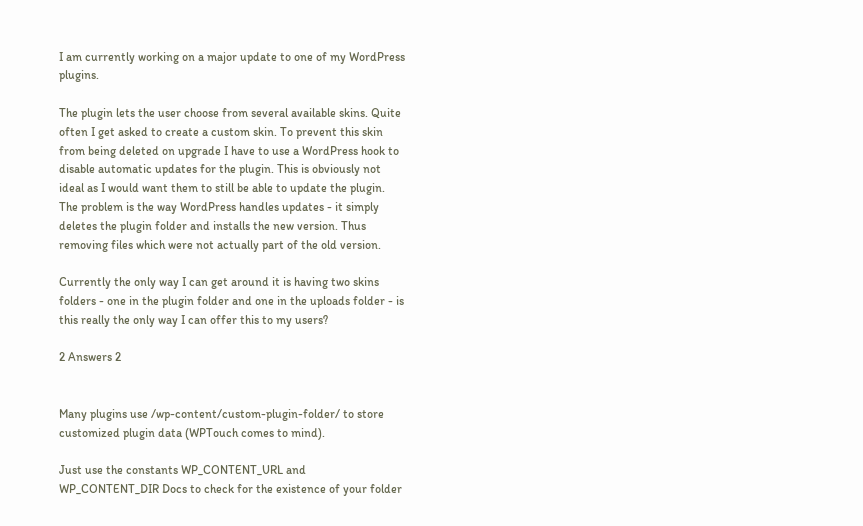I am currently working on a major update to one of my WordPress plugins.

The plugin lets the user choose from several available skins. Quite often I get asked to create a custom skin. To prevent this skin from being deleted on upgrade I have to use a WordPress hook to disable automatic updates for the plugin. This is obviously not ideal as I would want them to still be able to update the plugin. The problem is the way WordPress handles updates - it simply deletes the plugin folder and installs the new version. Thus removing files which were not actually part of the old version.

Currently the only way I can get around it is having two skins folders - one in the plugin folder and one in the uploads folder - is this really the only way I can offer this to my users?

2 Answers 2


Many plugins use /wp-content/custom-plugin-folder/ to store customized plugin data (WPTouch comes to mind).

Just use the constants WP_CONTENT_URL and WP_CONTENT_DIR Docs to check for the existence of your folder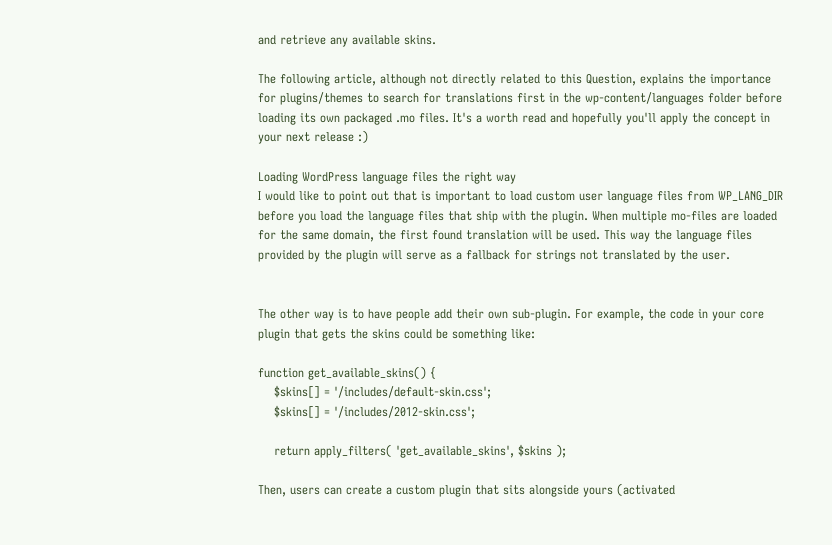and retrieve any available skins.

The following article, although not directly related to this Question, explains the importance for plugins/themes to search for translations first in the wp-content/languages folder before loading its own packaged .mo files. It's a worth read and hopefully you'll apply the concept in your next release :)

Loading WordPress language files the right way
I would like to point out that is important to load custom user language files from WP_LANG_DIR before you load the language files that ship with the plugin. When multiple mo-files are loaded for the same domain, the first found translation will be used. This way the language files provided by the plugin will serve as a fallback for strings not translated by the user.


The other way is to have people add their own sub-plugin. For example, the code in your core plugin that gets the skins could be something like:

function get_available_skins() {
    $skins[] = '/includes/default-skin.css';
    $skins[] = '/includes/2012-skin.css';

    return apply_filters( 'get_available_skins', $skins );

Then, users can create a custom plugin that sits alongside yours (activated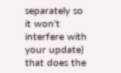separately so it won't interfere with your update) that does the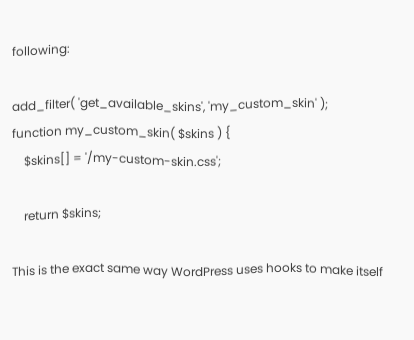following:

add_filter( 'get_available_skins', 'my_custom_skin' );
function my_custom_skin( $skins ) {
    $skins[] = '/my-custom-skin.css';

    return $skins;

This is the exact same way WordPress uses hooks to make itself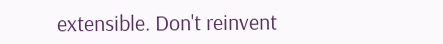extensible. Don't reinvent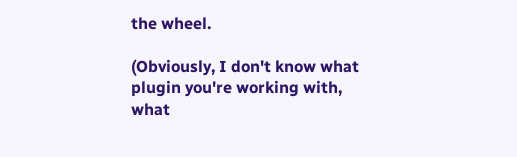the wheel.

(Obviously, I don't know what plugin you're working with, what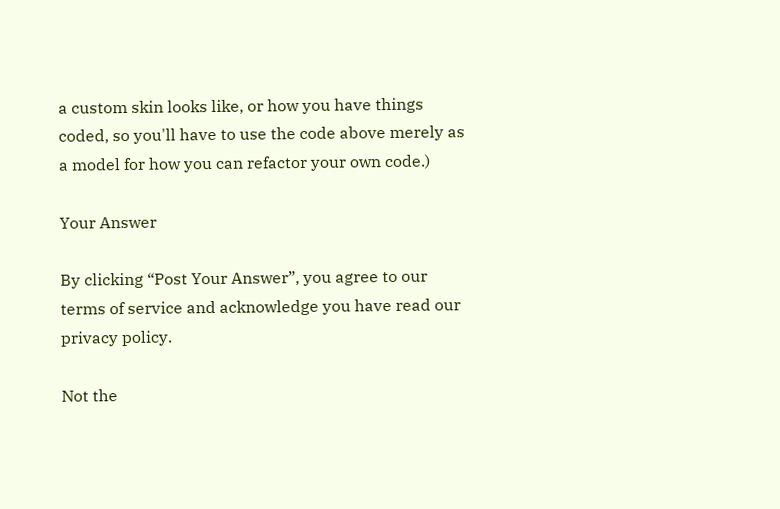a custom skin looks like, or how you have things coded, so you'll have to use the code above merely as a model for how you can refactor your own code.)

Your Answer

By clicking “Post Your Answer”, you agree to our terms of service and acknowledge you have read our privacy policy.

Not the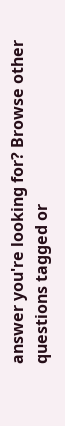answer you're looking for? Browse other questions tagged or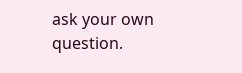ask your own question.